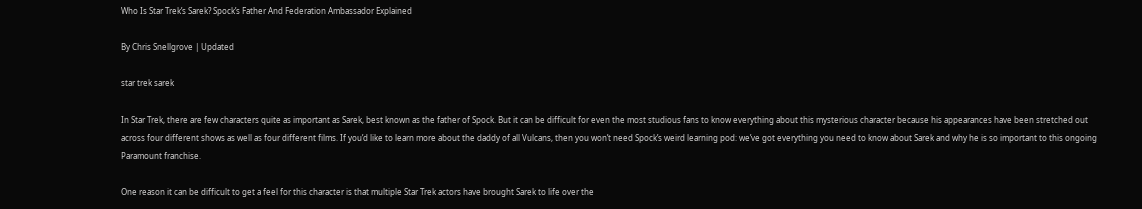Who Is Star Trek’s Sarek? Spock’s Father And Federation Ambassador Explained

By Chris Snellgrove | Updated

star trek sarek

In Star Trek, there are few characters quite as important as Sarek, best known as the father of Spock. But it can be difficult for even the most studious fans to know everything about this mysterious character because his appearances have been stretched out across four different shows as well as four different films. If you’d like to learn more about the daddy of all Vulcans, then you won’t need Spock’s weird learning pod: we’ve got everything you need to know about Sarek and why he is so important to this ongoing Paramount franchise.

One reason it can be difficult to get a feel for this character is that multiple Star Trek actors have brought Sarek to life over the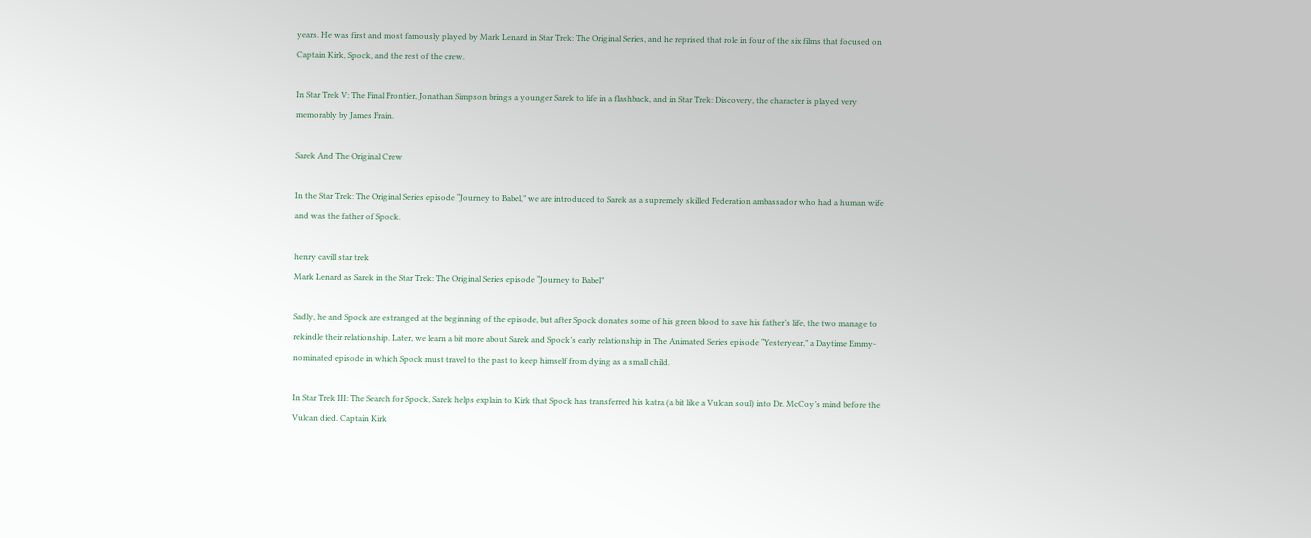years. He was first and most famously played by Mark Lenard in Star Trek: The Original Series, and he reprised that role in four of the six films that focused on Captain Kirk, Spock, and the rest of the crew.

In Star Trek V: The Final Frontier, Jonathan Simpson brings a younger Sarek to life in a flashback, and in Star Trek: Discovery, the character is played very memorably by James Frain.

Sarek And The Original Crew

In the Star Trek: The Original Series episode “Journey to Babel,” we are introduced to Sarek as a supremely skilled Federation ambassador who had a human wife and was the father of Spock.

henry cavill star trek
Mark Lenard as Sarek in the Star Trek: The Original Series episode “Journey to Babel”

Sadly, he and Spock are estranged at the beginning of the episode, but after Spock donates some of his green blood to save his father’s life, the two manage to rekindle their relationship. Later, we learn a bit more about Sarek and Spock’s early relationship in The Animated Series episode “Yesteryear,” a Daytime Emmy-nominated episode in which Spock must travel to the past to keep himself from dying as a small child.

In Star Trek III: The Search for Spock, Sarek helps explain to Kirk that Spock has transferred his katra (a bit like a Vulcan soul) into Dr. McCoy’s mind before the Vulcan died. Captain Kirk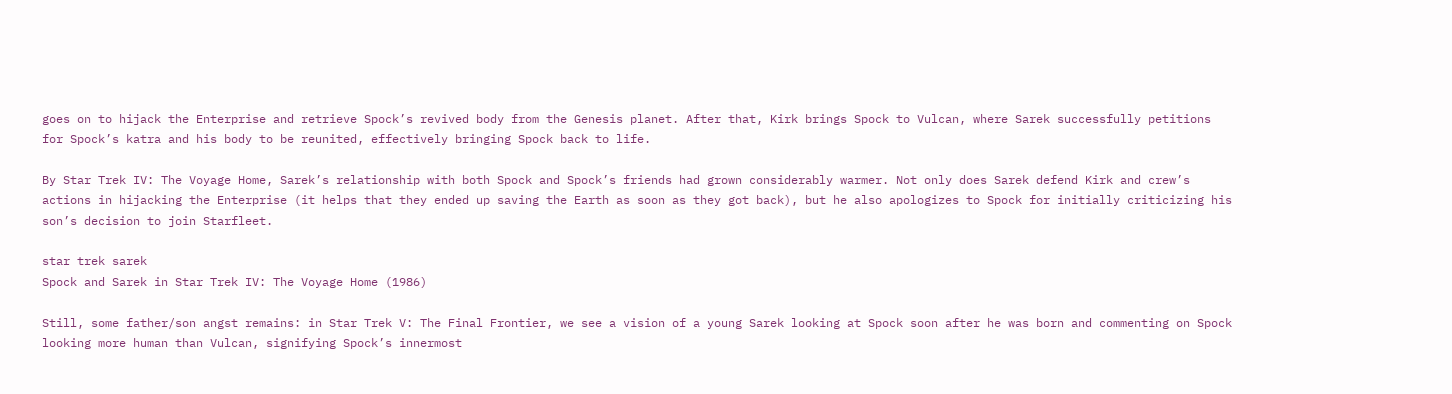goes on to hijack the Enterprise and retrieve Spock’s revived body from the Genesis planet. After that, Kirk brings Spock to Vulcan, where Sarek successfully petitions for Spock’s katra and his body to be reunited, effectively bringing Spock back to life.

By Star Trek IV: The Voyage Home, Sarek’s relationship with both Spock and Spock’s friends had grown considerably warmer. Not only does Sarek defend Kirk and crew’s actions in hijacking the Enterprise (it helps that they ended up saving the Earth as soon as they got back), but he also apologizes to Spock for initially criticizing his son’s decision to join Starfleet.

star trek sarek
Spock and Sarek in Star Trek IV: The Voyage Home (1986)

Still, some father/son angst remains: in Star Trek V: The Final Frontier, we see a vision of a young Sarek looking at Spock soon after he was born and commenting on Spock looking more human than Vulcan, signifying Spock’s innermost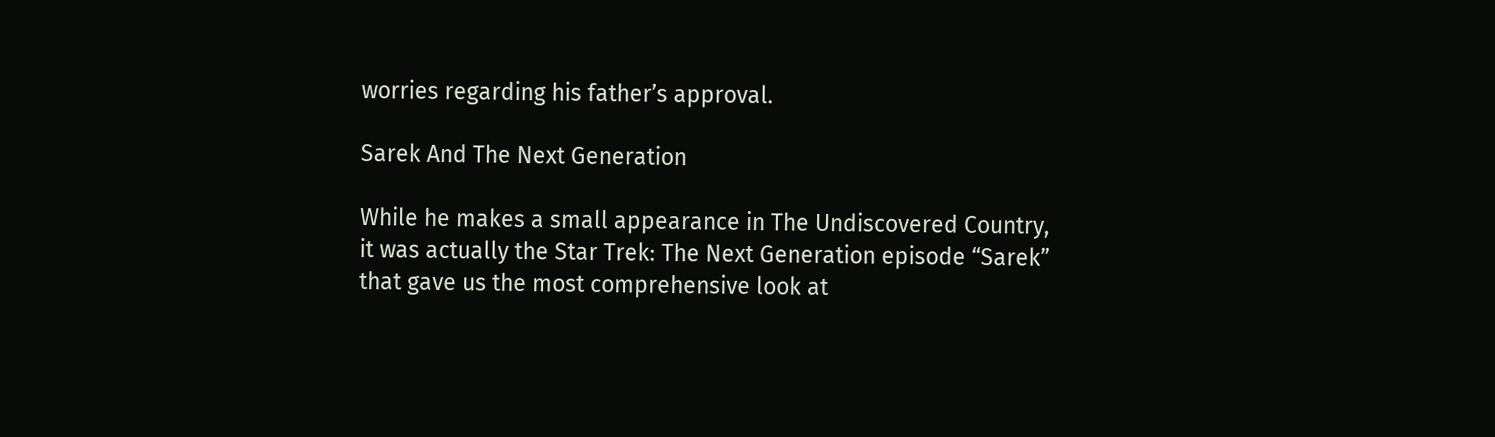worries regarding his father’s approval.

Sarek And The Next Generation

While he makes a small appearance in The Undiscovered Country, it was actually the Star Trek: The Next Generation episode “Sarek” that gave us the most comprehensive look at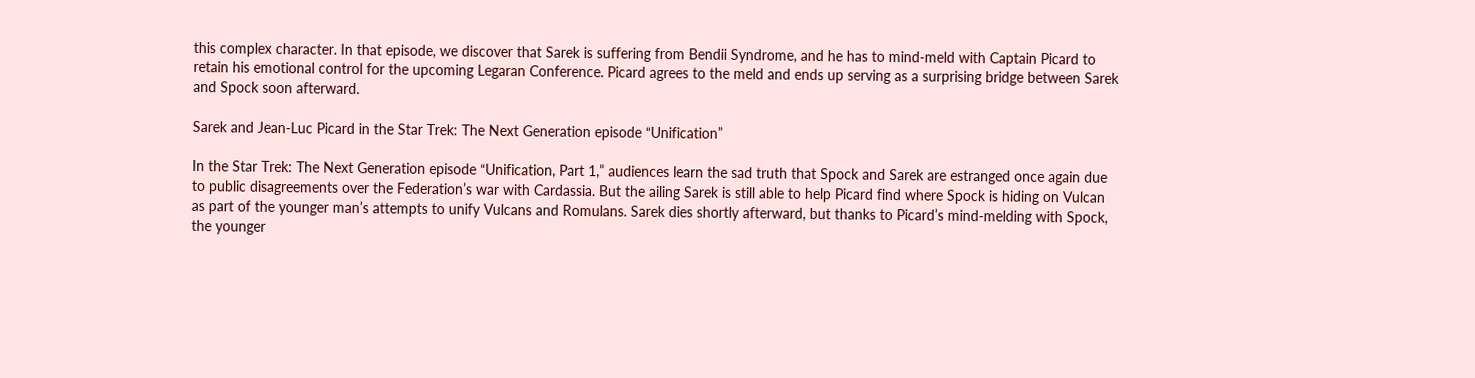this complex character. In that episode, we discover that Sarek is suffering from Bendii Syndrome, and he has to mind-meld with Captain Picard to retain his emotional control for the upcoming Legaran Conference. Picard agrees to the meld and ends up serving as a surprising bridge between Sarek and Spock soon afterward.

Sarek and Jean-Luc Picard in the Star Trek: The Next Generation episode “Unification”

In the Star Trek: The Next Generation episode “Unification, Part 1,” audiences learn the sad truth that Spock and Sarek are estranged once again due to public disagreements over the Federation’s war with Cardassia. But the ailing Sarek is still able to help Picard find where Spock is hiding on Vulcan as part of the younger man’s attempts to unify Vulcans and Romulans. Sarek dies shortly afterward, but thanks to Picard’s mind-melding with Spock, the younger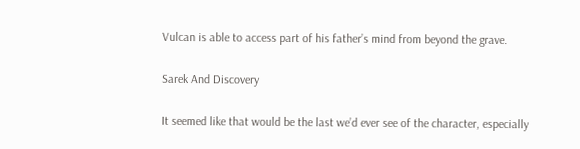Vulcan is able to access part of his father’s mind from beyond the grave.

Sarek And Discovery

It seemed like that would be the last we’d ever see of the character, especially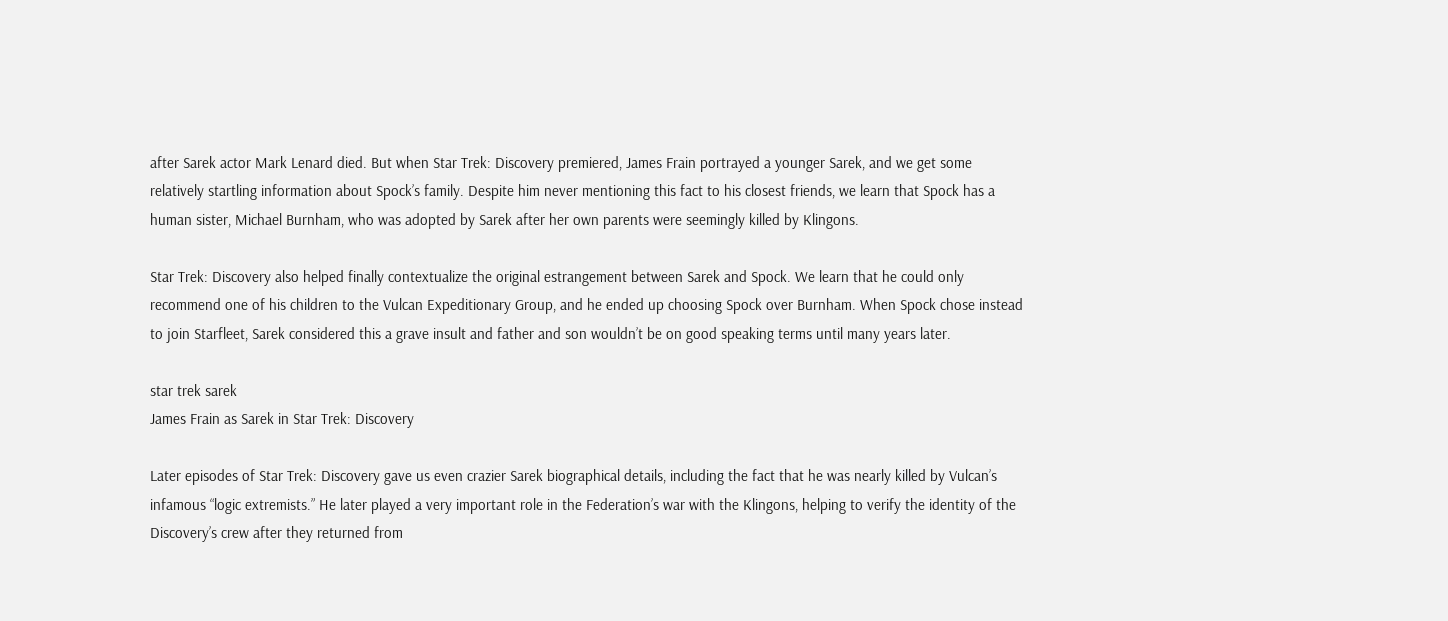after Sarek actor Mark Lenard died. But when Star Trek: Discovery premiered, James Frain portrayed a younger Sarek, and we get some relatively startling information about Spock’s family. Despite him never mentioning this fact to his closest friends, we learn that Spock has a human sister, Michael Burnham, who was adopted by Sarek after her own parents were seemingly killed by Klingons.

Star Trek: Discovery also helped finally contextualize the original estrangement between Sarek and Spock. We learn that he could only recommend one of his children to the Vulcan Expeditionary Group, and he ended up choosing Spock over Burnham. When Spock chose instead to join Starfleet, Sarek considered this a grave insult and father and son wouldn’t be on good speaking terms until many years later.

star trek sarek
James Frain as Sarek in Star Trek: Discovery

Later episodes of Star Trek: Discovery gave us even crazier Sarek biographical details, including the fact that he was nearly killed by Vulcan’s infamous “logic extremists.” He later played a very important role in the Federation’s war with the Klingons, helping to verify the identity of the Discovery’s crew after they returned from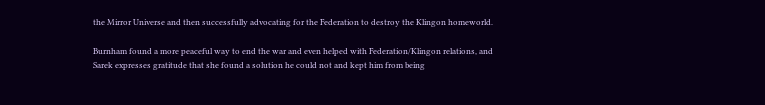the Mirror Universe and then successfully advocating for the Federation to destroy the Klingon homeworld.

Burnham found a more peaceful way to end the war and even helped with Federation/Klingon relations, and Sarek expresses gratitude that she found a solution he could not and kept him from being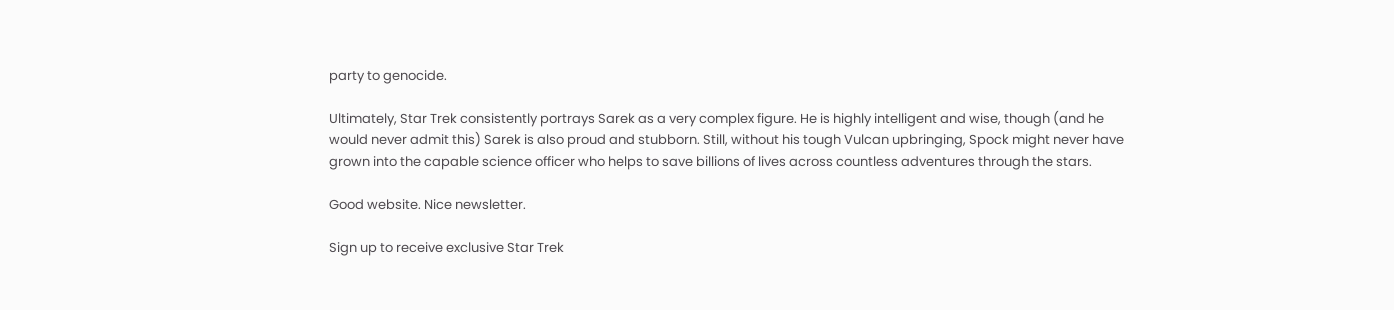party to genocide.

Ultimately, Star Trek consistently portrays Sarek as a very complex figure. He is highly intelligent and wise, though (and he would never admit this) Sarek is also proud and stubborn. Still, without his tough Vulcan upbringing, Spock might never have grown into the capable science officer who helps to save billions of lives across countless adventures through the stars.

Good website. Nice newsletter.

Sign up to receive exclusive Star Trek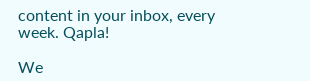content in your inbox, every week. Qapla!

We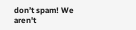don’t spam! We aren't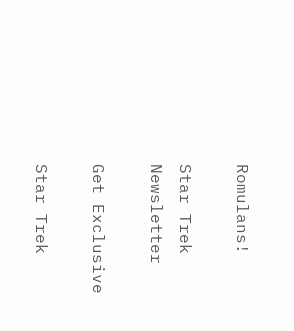Romulans!

Star Trek Newsletter

Get Exclusive

Star Trek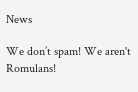News

We don’t spam! We aren't Romulans!